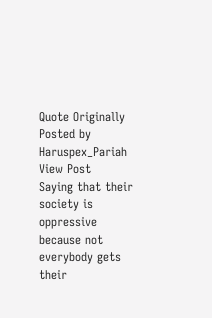Quote Originally Posted by Haruspex_Pariah View Post
Saying that their society is oppressive because not everybody gets their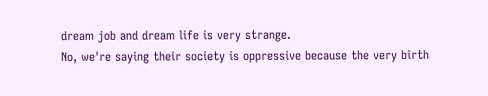dream job and dream life is very strange.
No, we're saying their society is oppressive because the very birth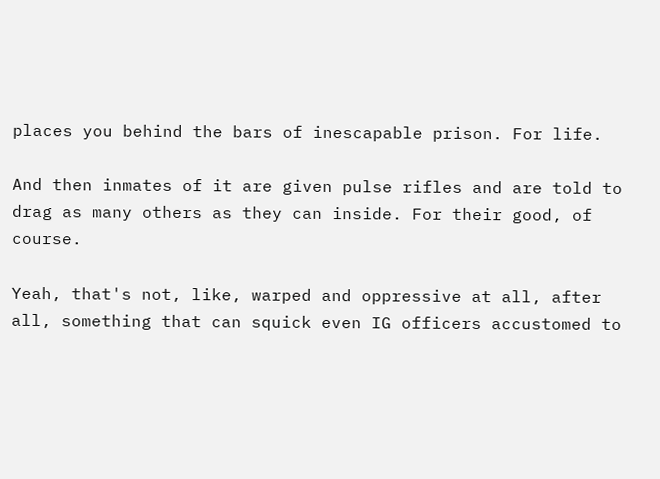places you behind the bars of inescapable prison. For life.

And then inmates of it are given pulse rifles and are told to drag as many others as they can inside. For their good, of course.

Yeah, that's not, like, warped and oppressive at all, after all, something that can squick even IG officers accustomed to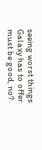seeing worst things Galaxy has to offer must be good, no?